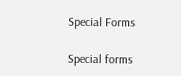Special Forms

Special forms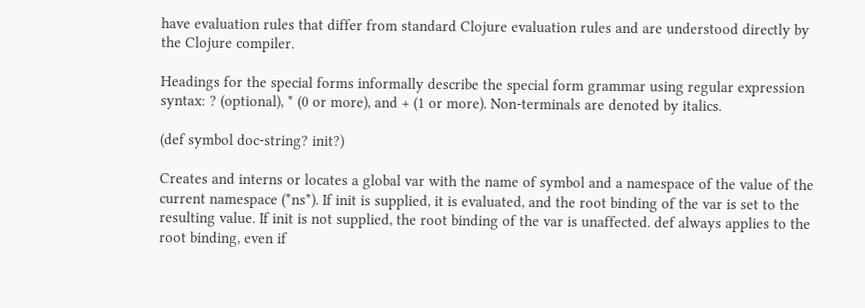have evaluation rules that differ from standard Clojure evaluation rules and are understood directly by the Clojure compiler.

Headings for the special forms informally describe the special form grammar using regular expression syntax: ? (optional), * (0 or more), and + (1 or more). Non-terminals are denoted by italics.

(def symbol doc-string? init?)

Creates and interns or locates a global var with the name of symbol and a namespace of the value of the current namespace (*ns*). If init is supplied, it is evaluated, and the root binding of the var is set to the resulting value. If init is not supplied, the root binding of the var is unaffected. def always applies to the root binding, even if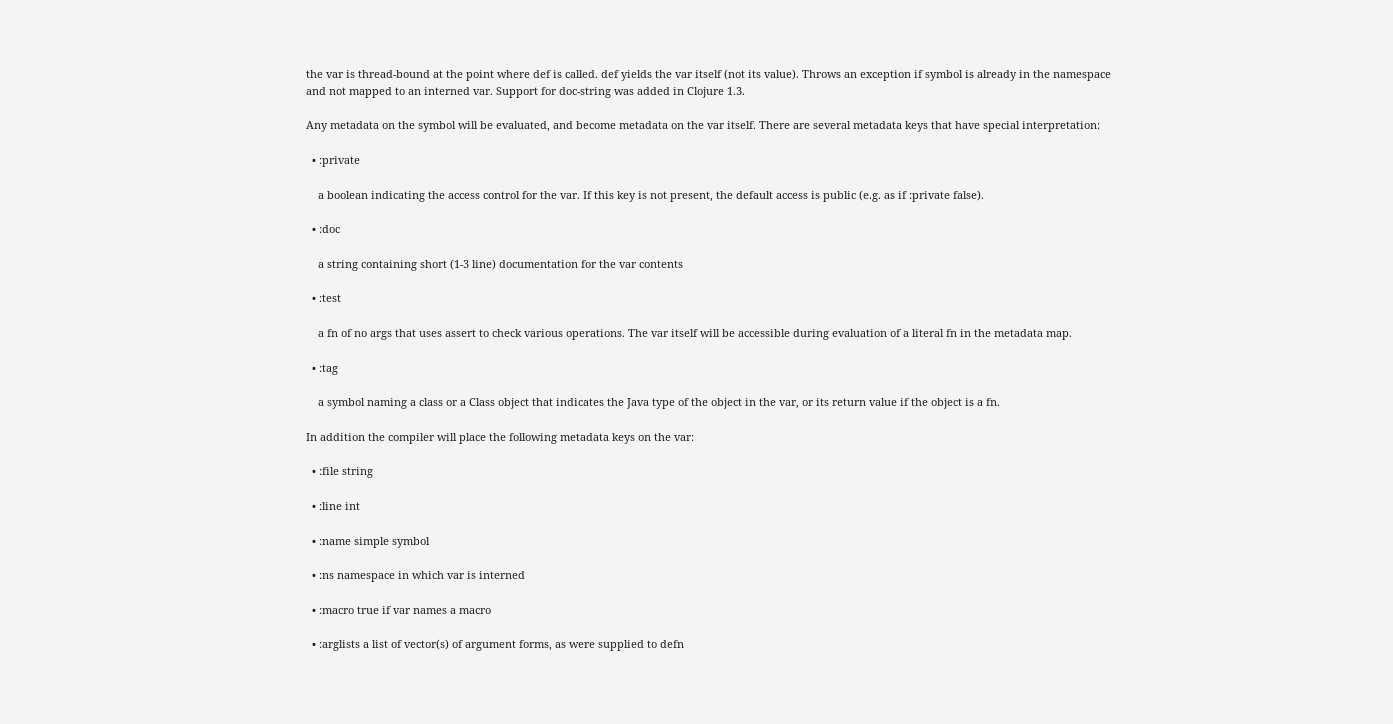the var is thread-bound at the point where def is called. def yields the var itself (not its value). Throws an exception if symbol is already in the namespace and not mapped to an interned var. Support for doc-string was added in Clojure 1.3.

Any metadata on the symbol will be evaluated, and become metadata on the var itself. There are several metadata keys that have special interpretation:

  • :private

    a boolean indicating the access control for the var. If this key is not present, the default access is public (e.g. as if :private false).

  • :doc

    a string containing short (1-3 line) documentation for the var contents

  • :test

    a fn of no args that uses assert to check various operations. The var itself will be accessible during evaluation of a literal fn in the metadata map.

  • :tag

    a symbol naming a class or a Class object that indicates the Java type of the object in the var, or its return value if the object is a fn.

In addition the compiler will place the following metadata keys on the var:

  • :file string

  • :line int

  • :name simple symbol

  • :ns namespace in which var is interned

  • :macro true if var names a macro

  • :arglists a list of vector(s) of argument forms, as were supplied to defn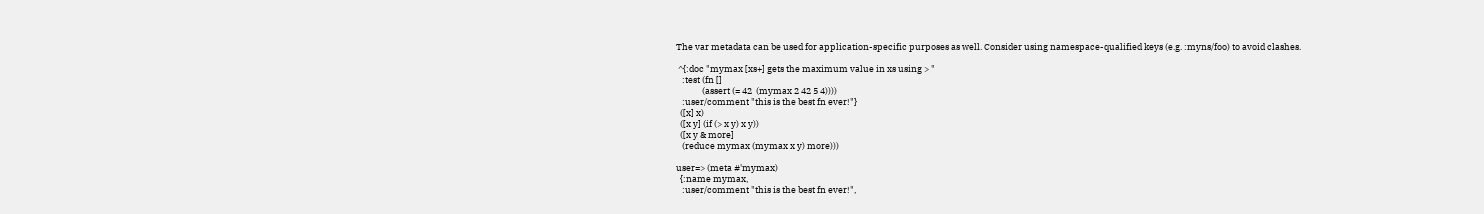The var metadata can be used for application-specific purposes as well. Consider using namespace-qualified keys (e.g. :myns/foo) to avoid clashes.

 ^{:doc "mymax [xs+] gets the maximum value in xs using > "
   :test (fn []
             (assert (= 42  (mymax 2 42 5 4))))
   :user/comment "this is the best fn ever!"}
  ([x] x)
  ([x y] (if (> x y) x y))
  ([x y & more]
   (reduce mymax (mymax x y) more)))

user=> (meta #'mymax)
  {:name mymax,
   :user/comment "this is the best fn ever!",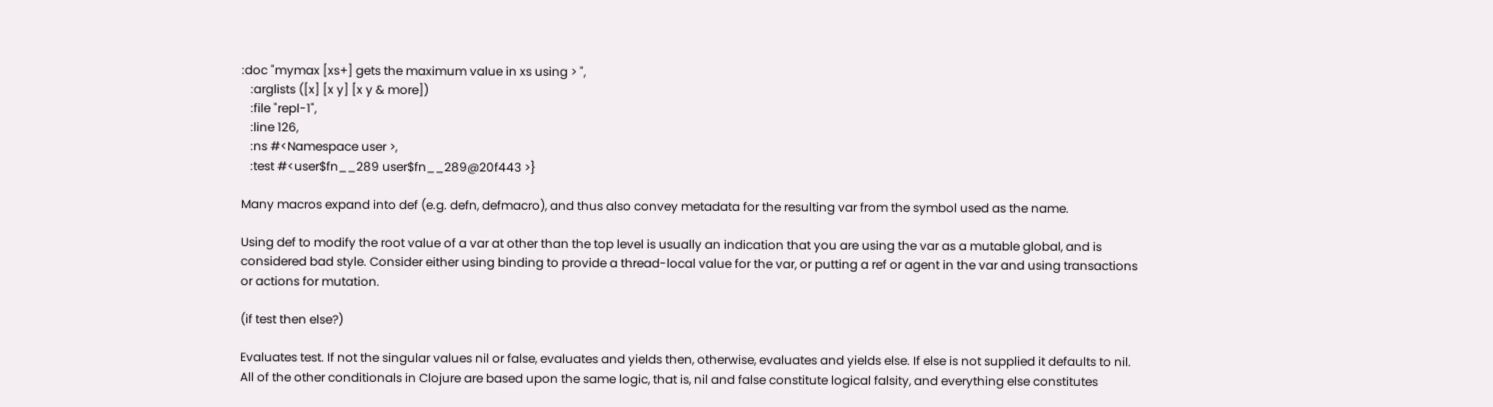:doc "mymax [xs+] gets the maximum value in xs using > ",
   :arglists ([x] [x y] [x y & more])
   :file "repl-1",
   :line 126,
   :ns #<Namespace user >,
   :test #<user$fn__289 user$fn__289@20f443 >}

Many macros expand into def (e.g. defn, defmacro), and thus also convey metadata for the resulting var from the symbol used as the name.

Using def to modify the root value of a var at other than the top level is usually an indication that you are using the var as a mutable global, and is considered bad style. Consider either using binding to provide a thread-local value for the var, or putting a ref or agent in the var and using transactions or actions for mutation.

(if test then else?)

Evaluates test. If not the singular values nil or false, evaluates and yields then, otherwise, evaluates and yields else. If else is not supplied it defaults to nil. All of the other conditionals in Clojure are based upon the same logic, that is, nil and false constitute logical falsity, and everything else constitutes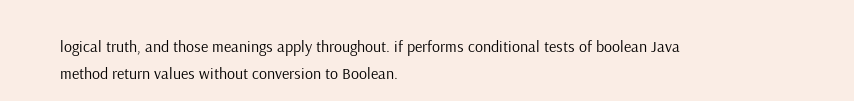logical truth, and those meanings apply throughout. if performs conditional tests of boolean Java method return values without conversion to Boolean.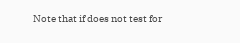Note that if does not test for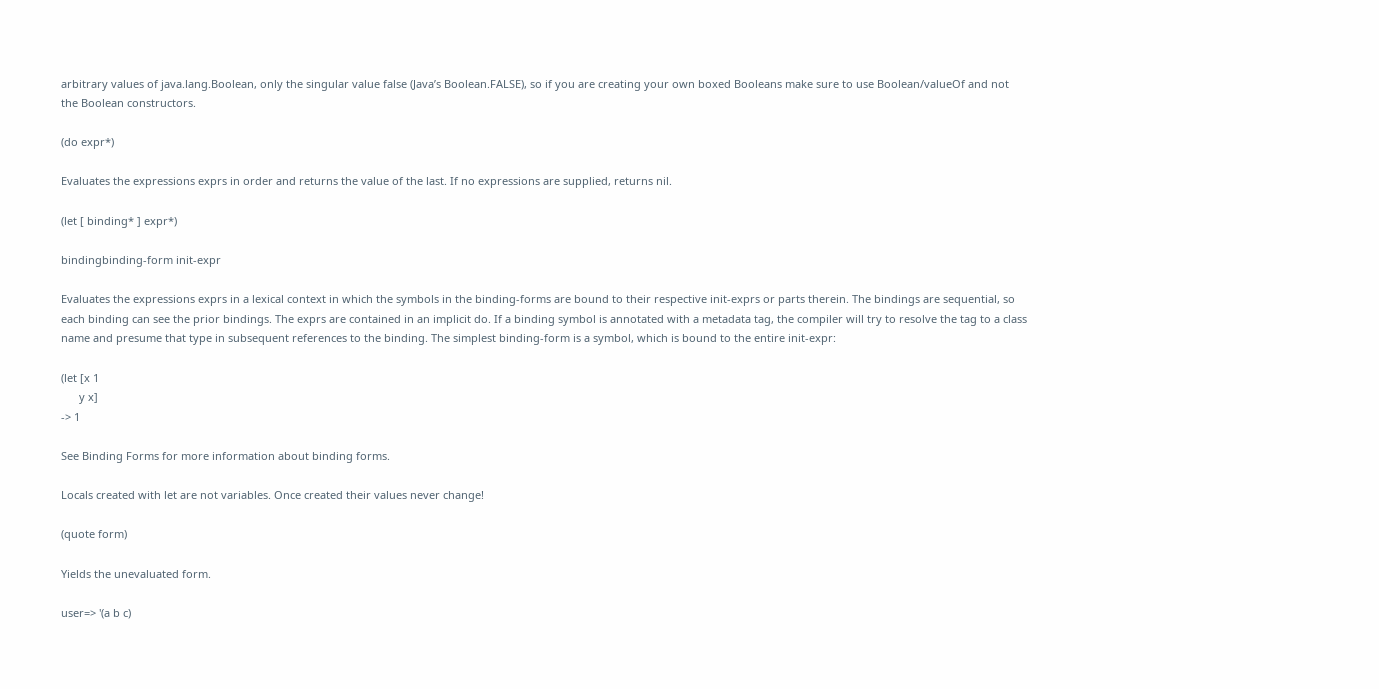arbitrary values of java.lang.Boolean, only the singular value false (Java’s Boolean.FALSE), so if you are creating your own boxed Booleans make sure to use Boolean/valueOf and not the Boolean constructors.

(do expr*)

Evaluates the expressions exprs in order and returns the value of the last. If no expressions are supplied, returns nil.

(let [ binding* ] expr*)

bindingbinding-form init-expr

Evaluates the expressions exprs in a lexical context in which the symbols in the binding-forms are bound to their respective init-exprs or parts therein. The bindings are sequential, so each binding can see the prior bindings. The exprs are contained in an implicit do. If a binding symbol is annotated with a metadata tag, the compiler will try to resolve the tag to a class name and presume that type in subsequent references to the binding. The simplest binding-form is a symbol, which is bound to the entire init-expr:

(let [x 1
      y x]
-> 1

See Binding Forms for more information about binding forms.

Locals created with let are not variables. Once created their values never change!

(quote form)

Yields the unevaluated form.

user=> '(a b c)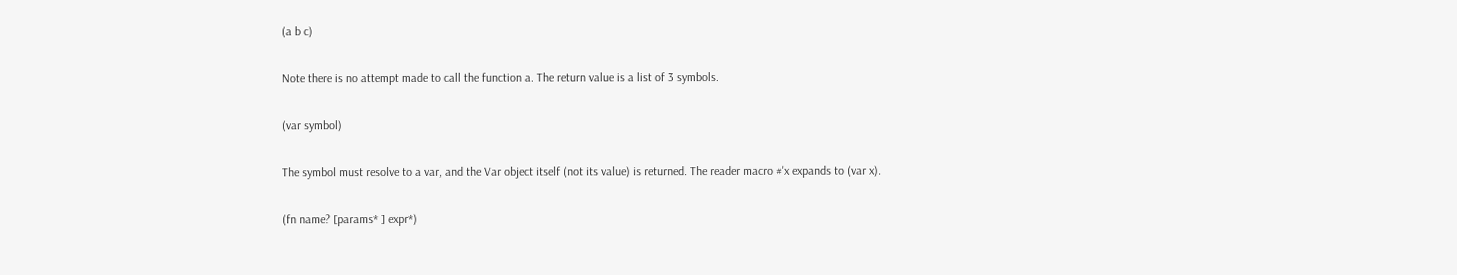(a b c)

Note there is no attempt made to call the function a. The return value is a list of 3 symbols.

(var symbol)

The symbol must resolve to a var, and the Var object itself (not its value) is returned. The reader macro #'x expands to (var x).

(fn name? [params* ] expr*)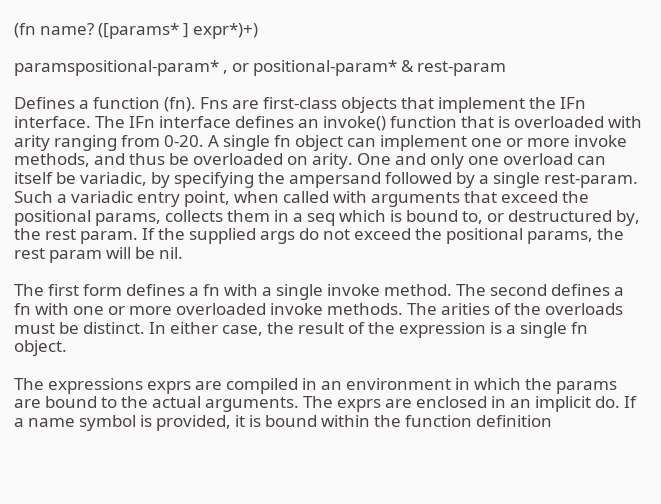(fn name? ([params* ] expr*)+)

paramspositional-param* , or positional-param* & rest-param

Defines a function (fn). Fns are first-class objects that implement the IFn interface. The IFn interface defines an invoke() function that is overloaded with arity ranging from 0-20. A single fn object can implement one or more invoke methods, and thus be overloaded on arity. One and only one overload can itself be variadic, by specifying the ampersand followed by a single rest-param. Such a variadic entry point, when called with arguments that exceed the positional params, collects them in a seq which is bound to, or destructured by, the rest param. If the supplied args do not exceed the positional params, the rest param will be nil.

The first form defines a fn with a single invoke method. The second defines a fn with one or more overloaded invoke methods. The arities of the overloads must be distinct. In either case, the result of the expression is a single fn object.

The expressions exprs are compiled in an environment in which the params are bound to the actual arguments. The exprs are enclosed in an implicit do. If a name symbol is provided, it is bound within the function definition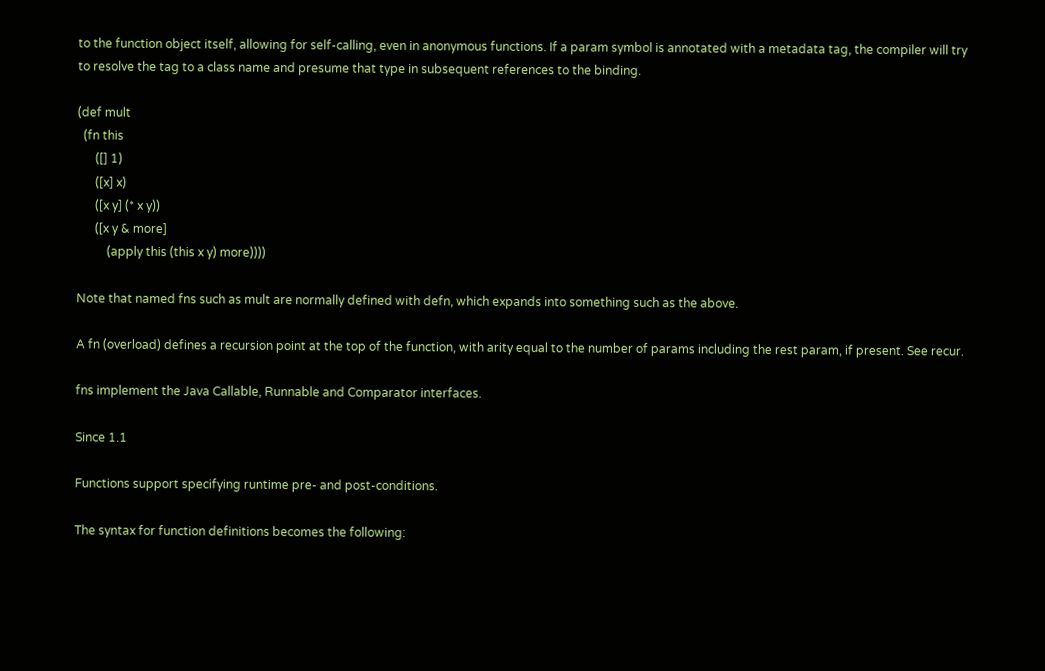to the function object itself, allowing for self-calling, even in anonymous functions. If a param symbol is annotated with a metadata tag, the compiler will try to resolve the tag to a class name and presume that type in subsequent references to the binding.

(def mult
  (fn this
      ([] 1)
      ([x] x)
      ([x y] (* x y))
      ([x y & more]
          (apply this (this x y) more))))

Note that named fns such as mult are normally defined with defn, which expands into something such as the above.

A fn (overload) defines a recursion point at the top of the function, with arity equal to the number of params including the rest param, if present. See recur.

fns implement the Java Callable, Runnable and Comparator interfaces.

Since 1.1

Functions support specifying runtime pre- and post-conditions.

The syntax for function definitions becomes the following: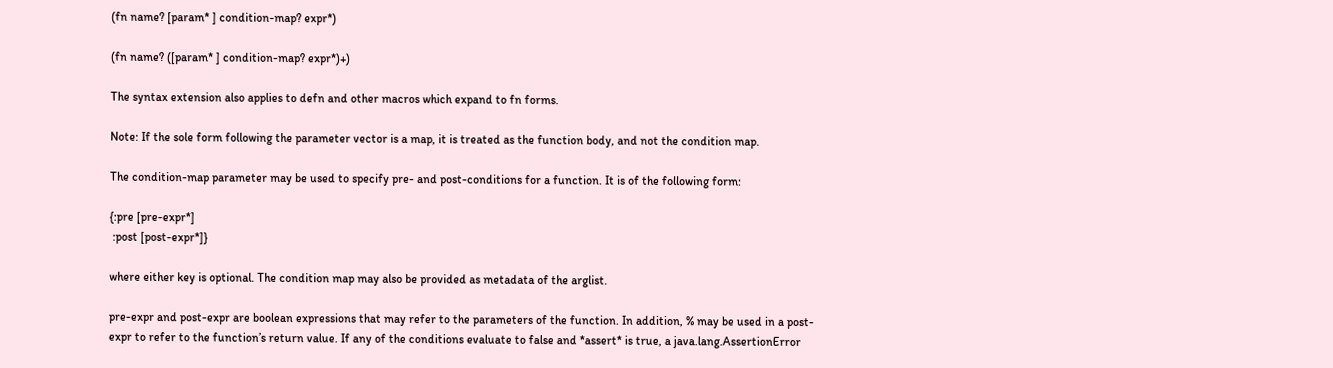(fn name? [param* ] condition-map? expr*)

(fn name? ([param* ] condition-map? expr*)+)

The syntax extension also applies to defn and other macros which expand to fn forms.

Note: If the sole form following the parameter vector is a map, it is treated as the function body, and not the condition map.

The condition-map parameter may be used to specify pre- and post-conditions for a function. It is of the following form:

{:pre [pre-expr*]
 :post [post-expr*]}

where either key is optional. The condition map may also be provided as metadata of the arglist.

pre-expr and post-expr are boolean expressions that may refer to the parameters of the function. In addition, % may be used in a post-expr to refer to the function’s return value. If any of the conditions evaluate to false and *assert* is true, a java.lang.AssertionError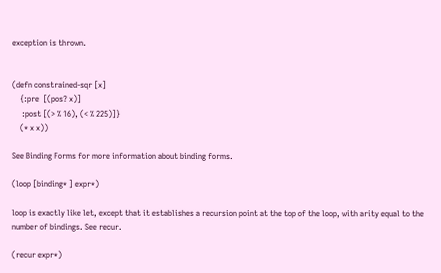exception is thrown.


(defn constrained-sqr [x]
    {:pre  [(pos? x)]
     :post [(> % 16), (< % 225)]}
    (* x x))

See Binding Forms for more information about binding forms.

(loop [binding* ] expr*)

loop is exactly like let, except that it establishes a recursion point at the top of the loop, with arity equal to the number of bindings. See recur.

(recur expr*)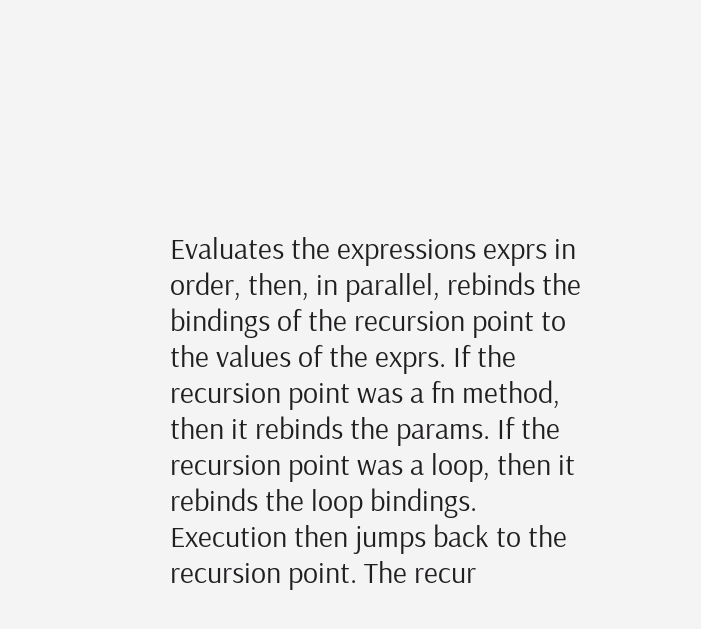Evaluates the expressions exprs in order, then, in parallel, rebinds the bindings of the recursion point to the values of the exprs. If the recursion point was a fn method, then it rebinds the params. If the recursion point was a loop, then it rebinds the loop bindings. Execution then jumps back to the recursion point. The recur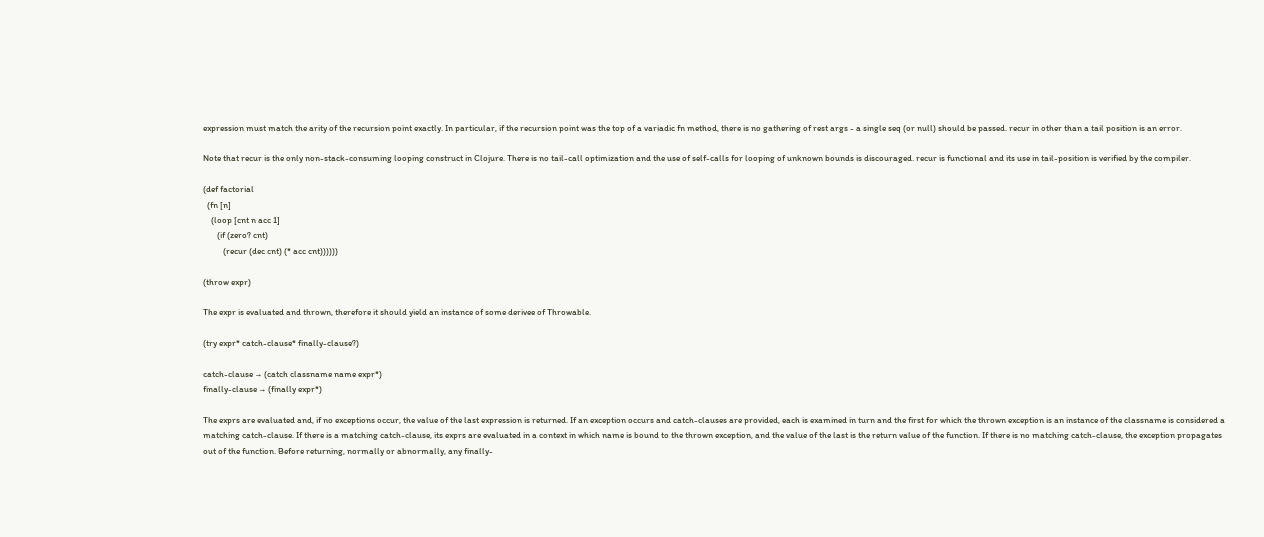expression must match the arity of the recursion point exactly. In particular, if the recursion point was the top of a variadic fn method, there is no gathering of rest args - a single seq (or null) should be passed. recur in other than a tail position is an error.

Note that recur is the only non-stack-consuming looping construct in Clojure. There is no tail-call optimization and the use of self-calls for looping of unknown bounds is discouraged. recur is functional and its use in tail-position is verified by the compiler.

(def factorial
  (fn [n]
    (loop [cnt n acc 1]
       (if (zero? cnt)
          (recur (dec cnt) (* acc cnt))))))

(throw expr)

The expr is evaluated and thrown, therefore it should yield an instance of some derivee of Throwable.

(try expr* catch-clause* finally-clause?)

catch-clause → (catch classname name expr*)
finally-clause → (finally expr*)

The exprs are evaluated and, if no exceptions occur, the value of the last expression is returned. If an exception occurs and catch-clauses are provided, each is examined in turn and the first for which the thrown exception is an instance of the classname is considered a matching catch-clause. If there is a matching catch-clause, its exprs are evaluated in a context in which name is bound to the thrown exception, and the value of the last is the return value of the function. If there is no matching catch-clause, the exception propagates out of the function. Before returning, normally or abnormally, any finally-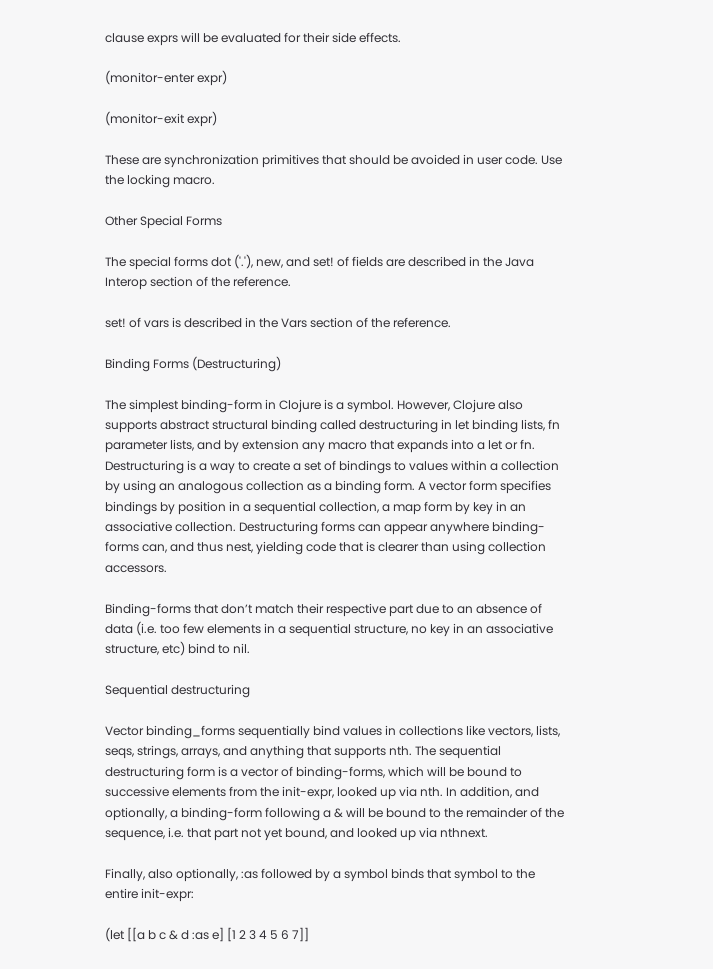clause exprs will be evaluated for their side effects.

(monitor-enter expr)

(monitor-exit expr)

These are synchronization primitives that should be avoided in user code. Use the locking macro.

Other Special Forms

The special forms dot ('.'), new, and set! of fields are described in the Java Interop section of the reference.

set! of vars is described in the Vars section of the reference.

Binding Forms (Destructuring)

The simplest binding-form in Clojure is a symbol. However, Clojure also supports abstract structural binding called destructuring in let binding lists, fn parameter lists, and by extension any macro that expands into a let or fn. Destructuring is a way to create a set of bindings to values within a collection by using an analogous collection as a binding form. A vector form specifies bindings by position in a sequential collection, a map form by key in an associative collection. Destructuring forms can appear anywhere binding-forms can, and thus nest, yielding code that is clearer than using collection accessors.

Binding-forms that don’t match their respective part due to an absence of data (i.e. too few elements in a sequential structure, no key in an associative structure, etc) bind to nil.

Sequential destructuring

Vector binding_forms sequentially bind values in collections like vectors, lists, seqs, strings, arrays, and anything that supports nth. The sequential destructuring form is a vector of binding-forms, which will be bound to successive elements from the init-expr, looked up via nth. In addition, and optionally, a binding-form following a & will be bound to the remainder of the sequence, i.e. that part not yet bound, and looked up via nthnext.

Finally, also optionally, :as followed by a symbol binds that symbol to the entire init-expr:

(let [[a b c & d :as e] [1 2 3 4 5 6 7]]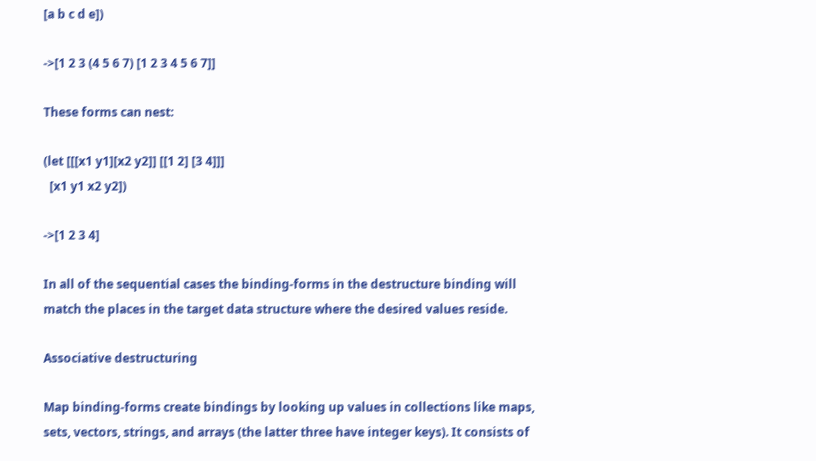[a b c d e])

->[1 2 3 (4 5 6 7) [1 2 3 4 5 6 7]]

These forms can nest:

(let [[[x1 y1][x2 y2]] [[1 2] [3 4]]]
  [x1 y1 x2 y2])

->[1 2 3 4]

In all of the sequential cases the binding-forms in the destructure binding will match the places in the target data structure where the desired values reside.

Associative destructuring

Map binding-forms create bindings by looking up values in collections like maps, sets, vectors, strings, and arrays (the latter three have integer keys). It consists of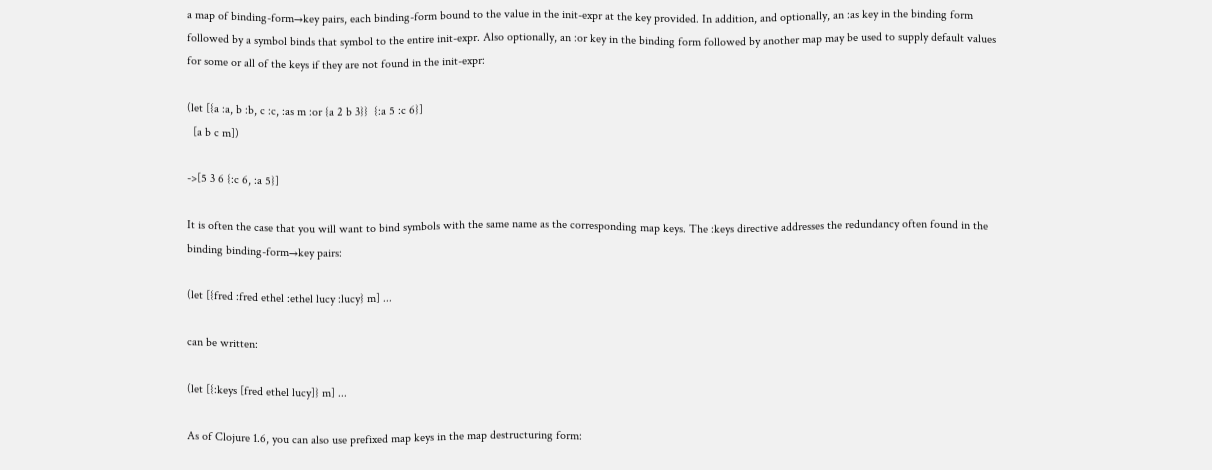a map of binding-form→key pairs, each binding-form bound to the value in the init-expr at the key provided. In addition, and optionally, an :as key in the binding form followed by a symbol binds that symbol to the entire init-expr. Also optionally, an :or key in the binding form followed by another map may be used to supply default values for some or all of the keys if they are not found in the init-expr:

(let [{a :a, b :b, c :c, :as m :or {a 2 b 3}}  {:a 5 :c 6}]
  [a b c m])

->[5 3 6 {:c 6, :a 5}]

It is often the case that you will want to bind symbols with the same name as the corresponding map keys. The :keys directive addresses the redundancy often found in the binding binding-form→key pairs:

(let [{fred :fred ethel :ethel lucy :lucy} m] ...

can be written:

(let [{:keys [fred ethel lucy]} m] ...

As of Clojure 1.6, you can also use prefixed map keys in the map destructuring form: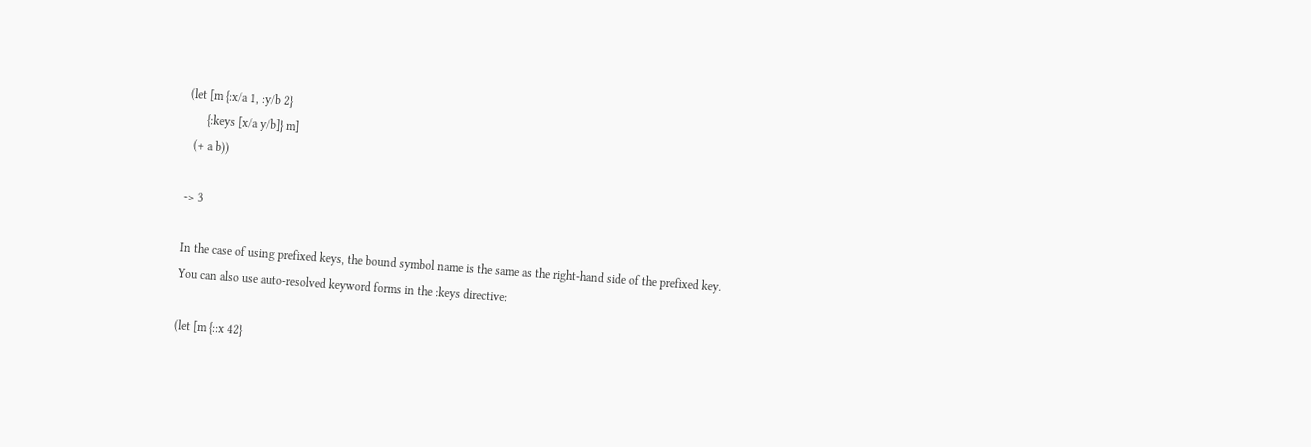(let [m {:x/a 1, :y/b 2}
      {:keys [x/a y/b]} m]
  (+ a b))

-> 3

In the case of using prefixed keys, the bound symbol name is the same as the right-hand side of the prefixed key. You can also use auto-resolved keyword forms in the :keys directive:

(let [m {::x 42}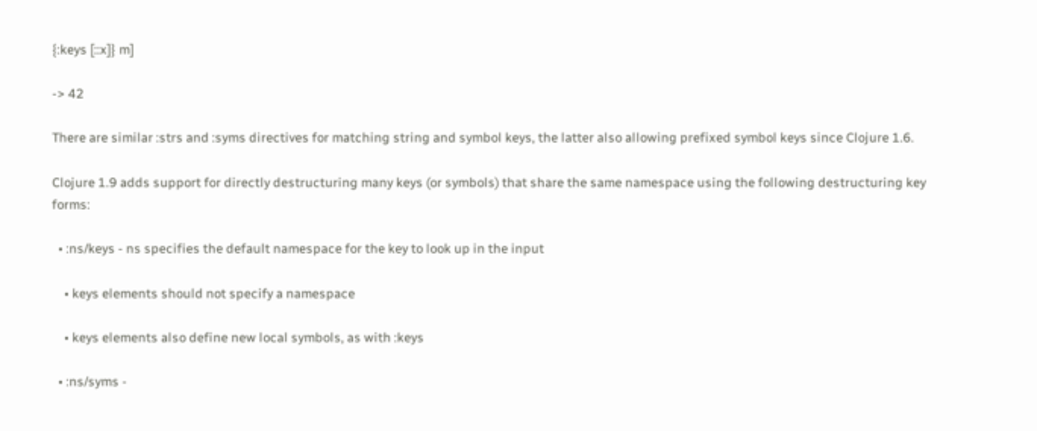{:keys [::x]} m]

-> 42

There are similar :strs and :syms directives for matching string and symbol keys, the latter also allowing prefixed symbol keys since Clojure 1.6.

Clojure 1.9 adds support for directly destructuring many keys (or symbols) that share the same namespace using the following destructuring key forms:

  • :ns/keys - ns specifies the default namespace for the key to look up in the input

    • keys elements should not specify a namespace

    • keys elements also define new local symbols, as with :keys

  • :ns/syms -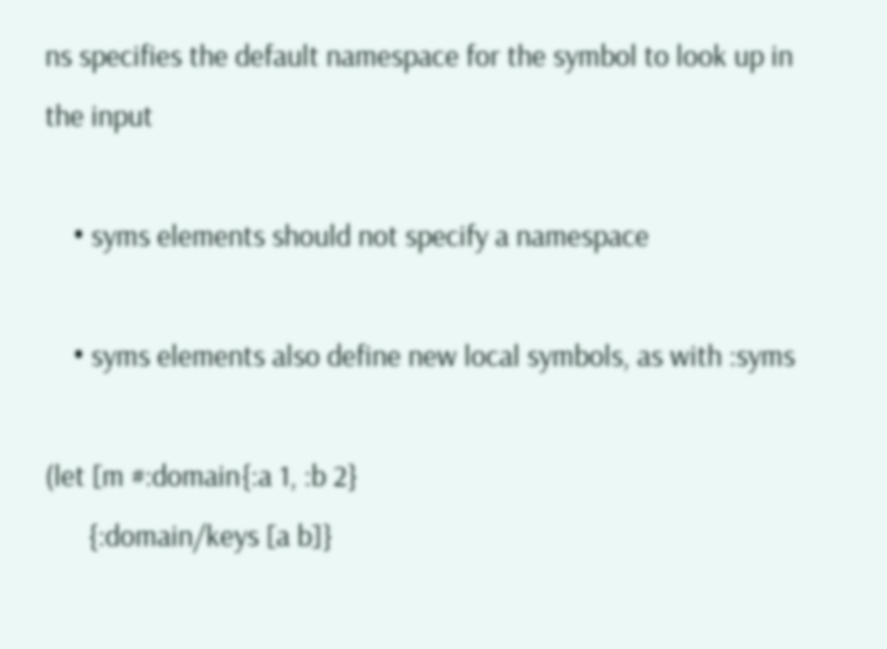ns specifies the default namespace for the symbol to look up in the input

    • syms elements should not specify a namespace

    • syms elements also define new local symbols, as with :syms

(let [m #:domain{:a 1, :b 2}
      {:domain/keys [a b]}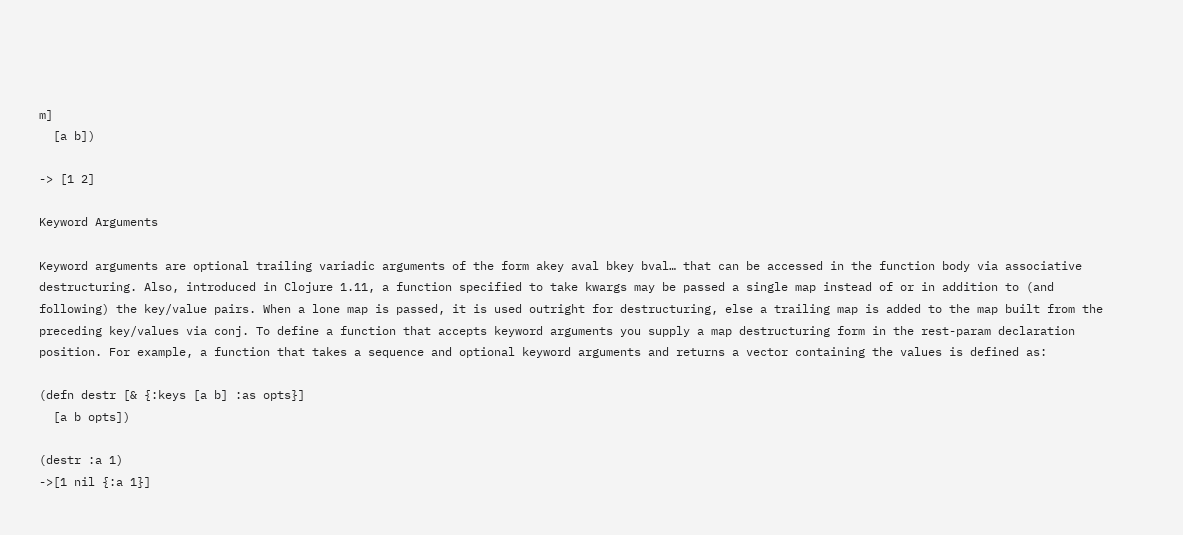m]
  [a b])

-> [1 2]

Keyword Arguments

Keyword arguments are optional trailing variadic arguments of the form akey aval bkey bval… that can be accessed in the function body via associative destructuring. Also, introduced in Clojure 1.11, a function specified to take kwargs may be passed a single map instead of or in addition to (and following) the key/value pairs. When a lone map is passed, it is used outright for destructuring, else a trailing map is added to the map built from the preceding key/values via conj. To define a function that accepts keyword arguments you supply a map destructuring form in the rest-param declaration position. For example, a function that takes a sequence and optional keyword arguments and returns a vector containing the values is defined as:

(defn destr [& {:keys [a b] :as opts}]
  [a b opts])

(destr :a 1)
->[1 nil {:a 1}]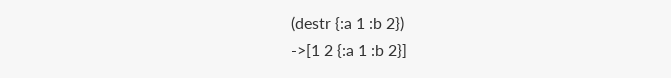(destr {:a 1 :b 2})
->[1 2 {:a 1 :b 2}]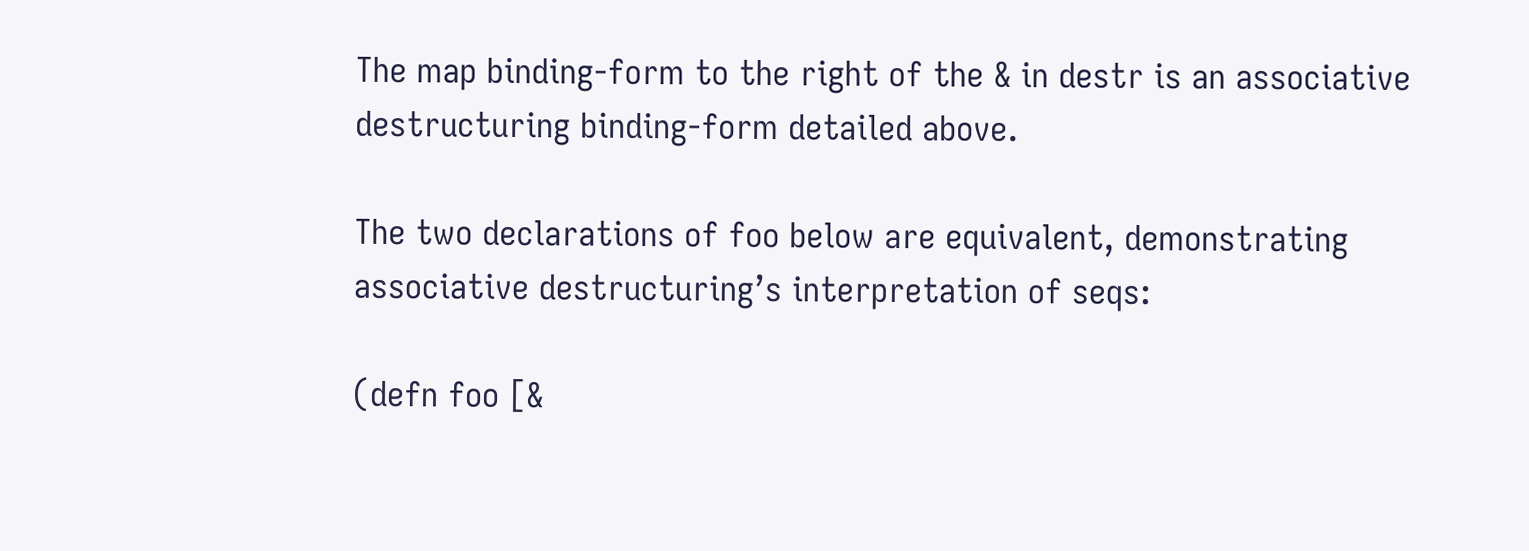The map binding-form to the right of the & in destr is an associative destructuring binding-form detailed above.

The two declarations of foo below are equivalent, demonstrating associative destructuring’s interpretation of seqs:

(defn foo [&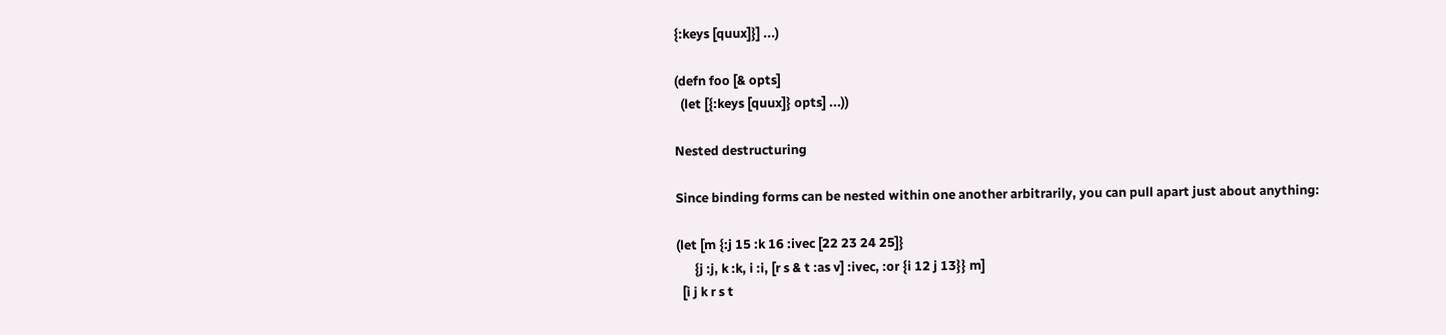{:keys [quux]}] ...)

(defn foo [& opts]
  (let [{:keys [quux]} opts] ...))

Nested destructuring

Since binding forms can be nested within one another arbitrarily, you can pull apart just about anything:

(let [m {:j 15 :k 16 :ivec [22 23 24 25]}
      {j :j, k :k, i :i, [r s & t :as v] :ivec, :or {i 12 j 13}} m]
  [i j k r s t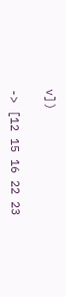v])

-> [12 15 16 22 23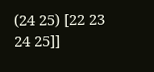(24 25) [22 23 24 25]]